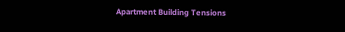Apartment Building Tensions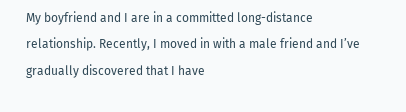My boyfriend and I are in a committed long-distance relationship. Recently, I moved in with a male friend and I’ve gradually discovered that I have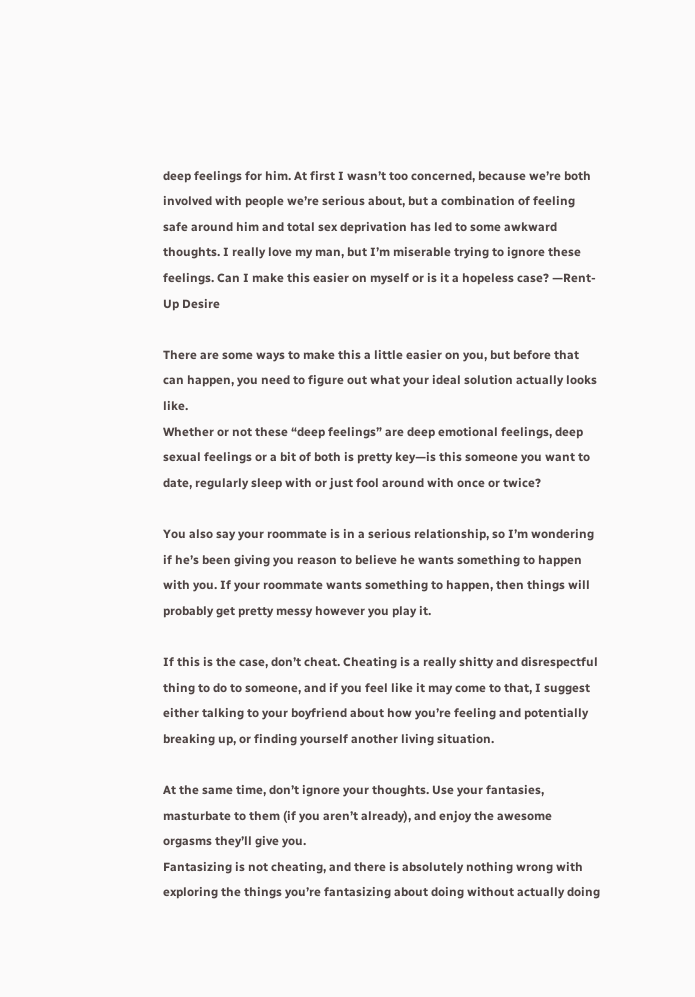deep feelings for him. At first I wasn’t too concerned, because we’re both involved with people we’re serious about, but a combination of feeling safe around him and total sex deprivation has led to some awkward thoughts. I really love my man, but I’m miserable trying to ignore these feelings. Can I make this easier on myself or is it a hopeless case? —Rent-Up Desire

There are some ways to make this a little easier on you, but before that can happen, you need to figure out what your ideal solution actually looks like.
Whether or not these “deep feelings” are deep emotional feelings, deep sexual feelings or a bit of both is pretty key—is this someone you want to date, regularly sleep with or just fool around with once or twice?

You also say your roommate is in a serious relationship, so I’m wondering if he’s been giving you reason to believe he wants something to happen with you. If your roommate wants something to happen, then things will probably get pretty messy however you play it.

If this is the case, don’t cheat. Cheating is a really shitty and disrespectful thing to do to someone, and if you feel like it may come to that, I suggest either talking to your boyfriend about how you’re feeling and potentially breaking up, or finding yourself another living situation.

At the same time, don’t ignore your thoughts. Use your fantasies, masturbate to them (if you aren’t already), and enjoy the awesome orgasms they’ll give you.
Fantasizing is not cheating, and there is absolutely nothing wrong with exploring the things you’re fantasizing about doing without actually doing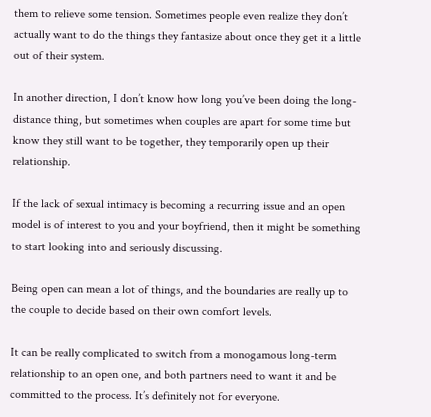them to relieve some tension. Sometimes people even realize they don’t actually want to do the things they fantasize about once they get it a little out of their system.

In another direction, I don’t know how long you’ve been doing the long-distance thing, but sometimes when couples are apart for some time but know they still want to be together, they temporarily open up their relationship.

If the lack of sexual intimacy is becoming a recurring issue and an open model is of interest to you and your boyfriend, then it might be something to start looking into and seriously discussing.

Being open can mean a lot of things, and the boundaries are really up to the couple to decide based on their own comfort levels.

It can be really complicated to switch from a monogamous long-term relationship to an open one, and both partners need to want it and be committed to the process. It’s definitely not for everyone.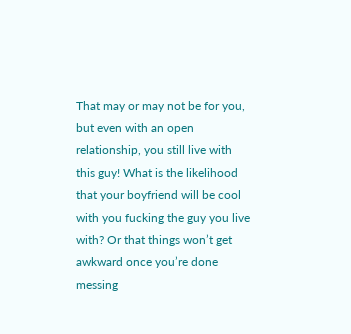That may or may not be for you, but even with an open relationship, you still live with this guy! What is the likelihood that your boyfriend will be cool with you fucking the guy you live with? Or that things won’t get awkward once you’re done messing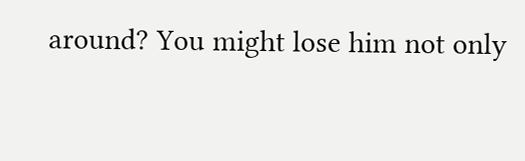around? You might lose him not only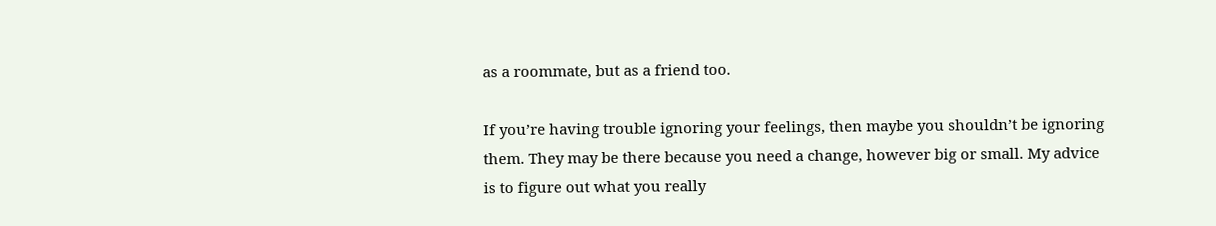as a roommate, but as a friend too.

If you’re having trouble ignoring your feelings, then maybe you shouldn’t be ignoring them. They may be there because you need a change, however big or small. My advice is to figure out what you really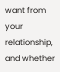want from your relationship, and whether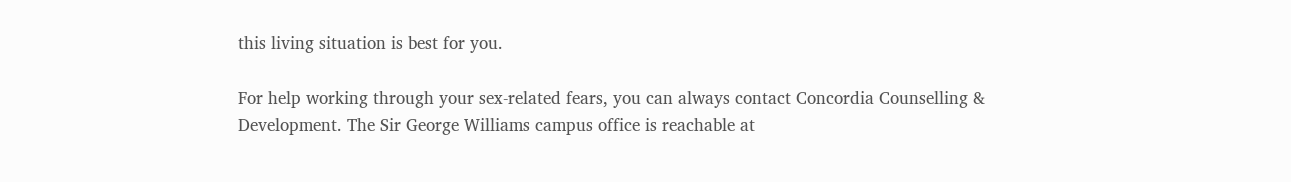this living situation is best for you.

For help working through your sex-related fears, you can always contact Concordia Counselling & Development. The Sir George Williams campus office is reachable at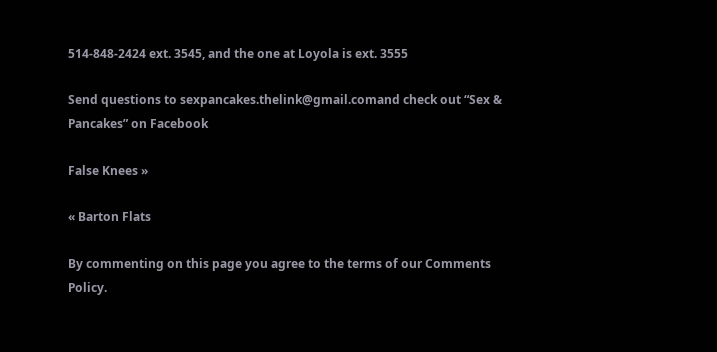514-848-2424 ext. 3545, and the one at Loyola is ext. 3555

Send questions to sexpancakes.thelink@gmail.comand check out “Sex & Pancakes” on Facebook

False Knees »

« Barton Flats

By commenting on this page you agree to the terms of our Comments Policy.